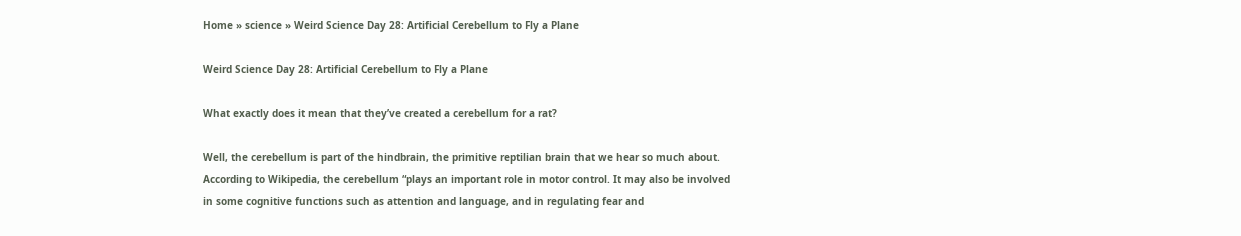Home » science » Weird Science Day 28: Artificial Cerebellum to Fly a Plane

Weird Science Day 28: Artificial Cerebellum to Fly a Plane

What exactly does it mean that they’ve created a cerebellum for a rat?

Well, the cerebellum is part of the hindbrain, the primitive reptilian brain that we hear so much about. According to Wikipedia, the cerebellum “plays an important role in motor control. It may also be involved in some cognitive functions such as attention and language, and in regulating fear and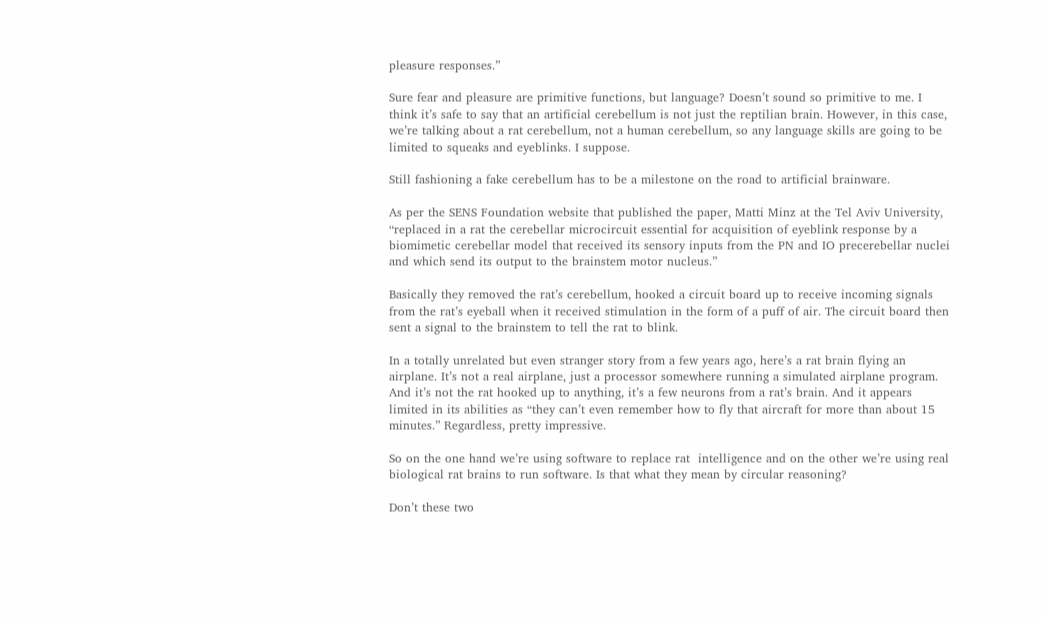pleasure responses.”

Sure fear and pleasure are primitive functions, but language? Doesn’t sound so primitive to me. I think it’s safe to say that an artificial cerebellum is not just the reptilian brain. However, in this case, we’re talking about a rat cerebellum, not a human cerebellum, so any language skills are going to be limited to squeaks and eyeblinks. I suppose.

Still fashioning a fake cerebellum has to be a milestone on the road to artificial brainware.

As per the SENS Foundation website that published the paper, Matti Minz at the Tel Aviv University, “replaced in a rat the cerebellar microcircuit essential for acquisition of eyeblink response by a biomimetic cerebellar model that received its sensory inputs from the PN and IO precerebellar nuclei and which send its output to the brainstem motor nucleus.”

Basically they removed the rat’s cerebellum, hooked a circuit board up to receive incoming signals from the rat’s eyeball when it received stimulation in the form of a puff of air. The circuit board then sent a signal to the brainstem to tell the rat to blink.

In a totally unrelated but even stranger story from a few years ago, here’s a rat brain flying an airplane. It’s not a real airplane, just a processor somewhere running a simulated airplane program. And it’s not the rat hooked up to anything, it’s a few neurons from a rat’s brain. And it appears limited in its abilities as “they can’t even remember how to fly that aircraft for more than about 15 minutes.” Regardless, pretty impressive.

So on the one hand we’re using software to replace rat  intelligence and on the other we’re using real biological rat brains to run software. Is that what they mean by circular reasoning?

Don’t these two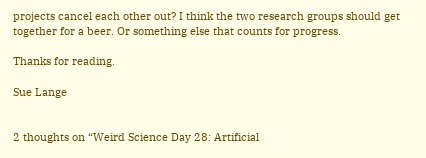projects cancel each other out? I think the two research groups should get together for a beer. Or something else that counts for progress.

Thanks for reading.

Sue Lange


2 thoughts on “Weird Science Day 28: Artificial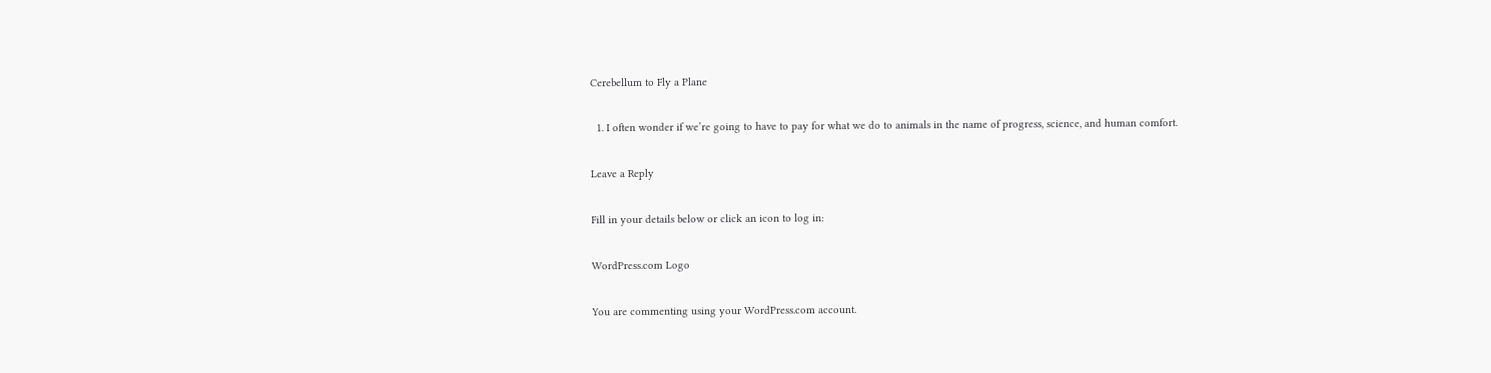Cerebellum to Fly a Plane

  1. I often wonder if we’re going to have to pay for what we do to animals in the name of progress, science, and human comfort.

Leave a Reply

Fill in your details below or click an icon to log in:

WordPress.com Logo

You are commenting using your WordPress.com account.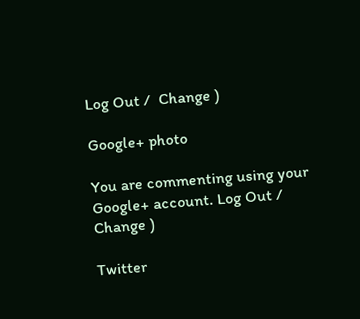Log Out /  Change )

Google+ photo

You are commenting using your Google+ account. Log Out /  Change )

Twitter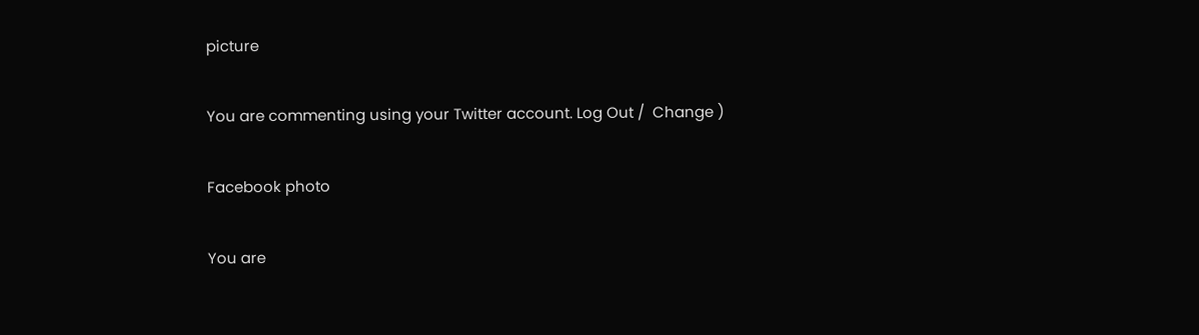picture

You are commenting using your Twitter account. Log Out /  Change )

Facebook photo

You are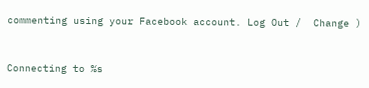commenting using your Facebook account. Log Out /  Change )


Connecting to %s